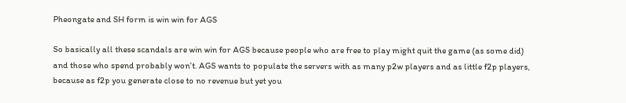Pheongate and SH form is win win for AGS

So basically all these scandals are win win for AGS because people who are free to play might quit the game (as some did) and those who spend probably won’t. AGS wants to populate the servers with as many p2w players and as little f2p players, because as f2p you generate close to no revenue but yet you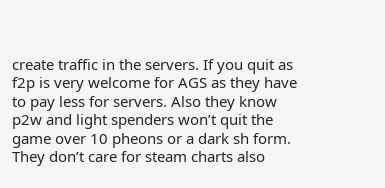create traffic in the servers. If you quit as f2p is very welcome for AGS as they have to pay less for servers. Also they know p2w and light spenders won’t quit the game over 10 pheons or a dark sh form. They don’t care for steam charts also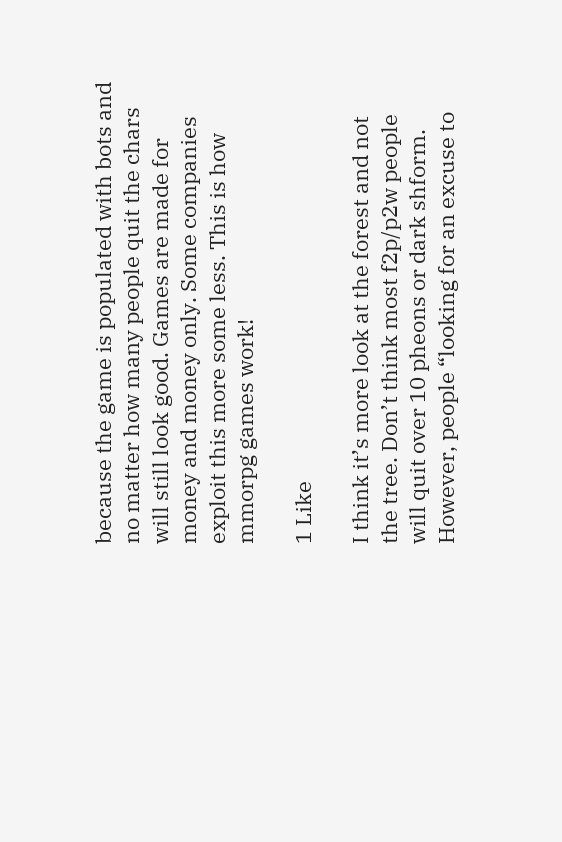because the game is populated with bots and no matter how many people quit the chars will still look good. Games are made for money and money only. Some companies exploit this more some less. This is how mmorpg games work!

1 Like

I think it’s more look at the forest and not the tree. Don’t think most f2p/p2w people will quit over 10 pheons or dark shform. However, people “looking for an excuse to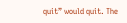quit” would quit. The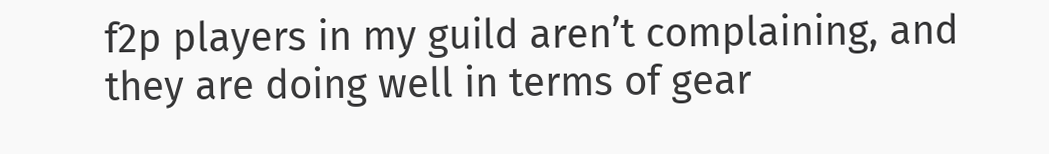f2p players in my guild aren’t complaining, and they are doing well in terms of gear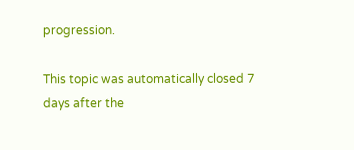progression.

This topic was automatically closed 7 days after the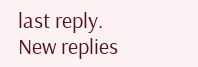last reply. New replies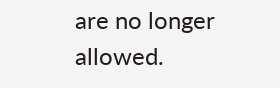are no longer allowed.